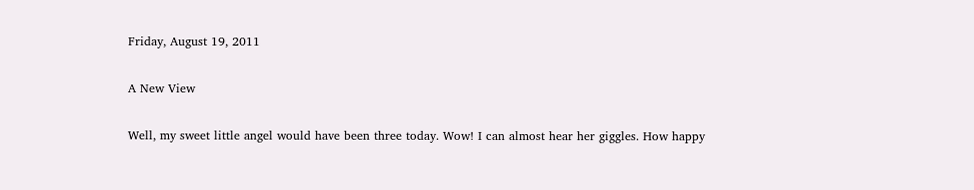Friday, August 19, 2011

A New View

Well, my sweet little angel would have been three today. Wow! I can almost hear her giggles. How happy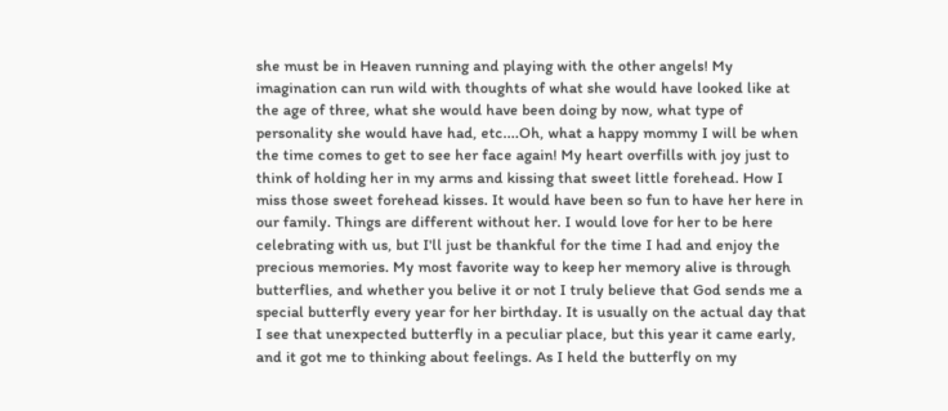she must be in Heaven running and playing with the other angels! My imagination can run wild with thoughts of what she would have looked like at the age of three, what she would have been doing by now, what type of personality she would have had, etc....Oh, what a happy mommy I will be when the time comes to get to see her face again! My heart overfills with joy just to think of holding her in my arms and kissing that sweet little forehead. How I miss those sweet forehead kisses. It would have been so fun to have her here in our family. Things are different without her. I would love for her to be here celebrating with us, but I'll just be thankful for the time I had and enjoy the precious memories. My most favorite way to keep her memory alive is through butterflies, and whether you belive it or not I truly believe that God sends me a special butterfly every year for her birthday. It is usually on the actual day that I see that unexpected butterfly in a peculiar place, but this year it came early, and it got me to thinking about feelings. As I held the butterfly on my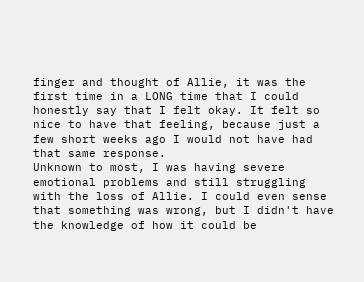finger and thought of Allie, it was the first time in a LONG time that I could honestly say that I felt okay. It felt so nice to have that feeling, because just a few short weeks ago I would not have had that same response.
Unknown to most, I was having severe emotional problems and still struggling with the loss of Allie. I could even sense that something was wrong, but I didn't have the knowledge of how it could be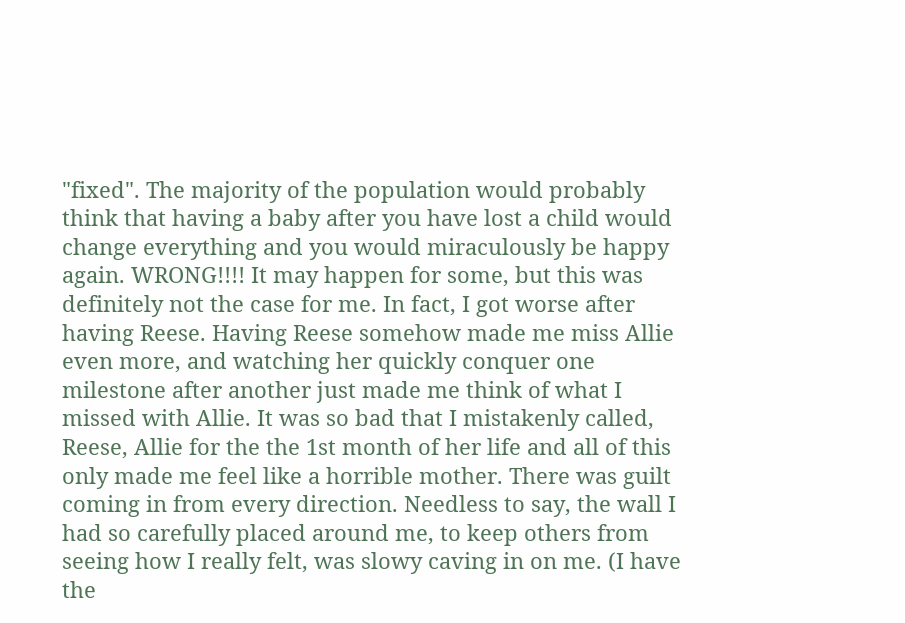"fixed". The majority of the population would probably think that having a baby after you have lost a child would change everything and you would miraculously be happy again. WRONG!!!! It may happen for some, but this was definitely not the case for me. In fact, I got worse after having Reese. Having Reese somehow made me miss Allie even more, and watching her quickly conquer one milestone after another just made me think of what I missed with Allie. It was so bad that I mistakenly called, Reese, Allie for the the 1st month of her life and all of this only made me feel like a horrible mother. There was guilt coming in from every direction. Needless to say, the wall I had so carefully placed around me, to keep others from seeing how I really felt, was slowy caving in on me. (I have the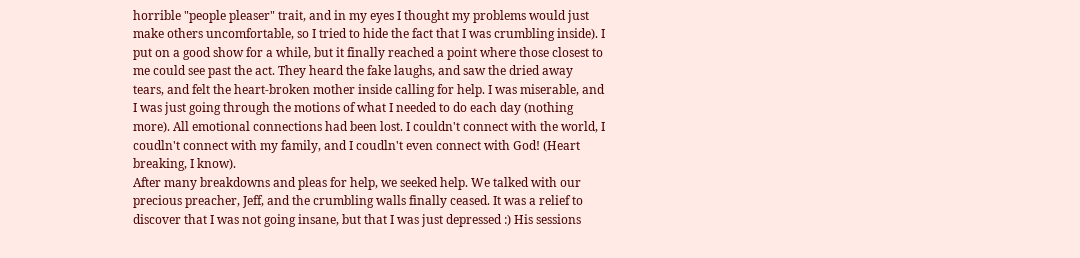horrible "people pleaser" trait, and in my eyes I thought my problems would just make others uncomfortable, so I tried to hide the fact that I was crumbling inside). I put on a good show for a while, but it finally reached a point where those closest to me could see past the act. They heard the fake laughs, and saw the dried away tears, and felt the heart-broken mother inside calling for help. I was miserable, and I was just going through the motions of what I needed to do each day (nothing more). All emotional connections had been lost. I couldn't connect with the world, I coudln't connect with my family, and I coudln't even connect with God! (Heart breaking, I know).
After many breakdowns and pleas for help, we seeked help. We talked with our precious preacher, Jeff, and the crumbling walls finally ceased. It was a relief to discover that I was not going insane, but that I was just depressed :) His sessions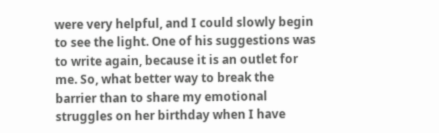were very helpful, and I could slowly begin to see the light. One of his suggestions was to write again, because it is an outlet for me. So, what better way to break the barrier than to share my emotional struggles on her birthday when I have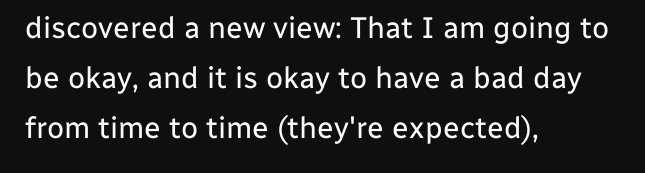discovered a new view: That I am going to be okay, and it is okay to have a bad day from time to time (they're expected),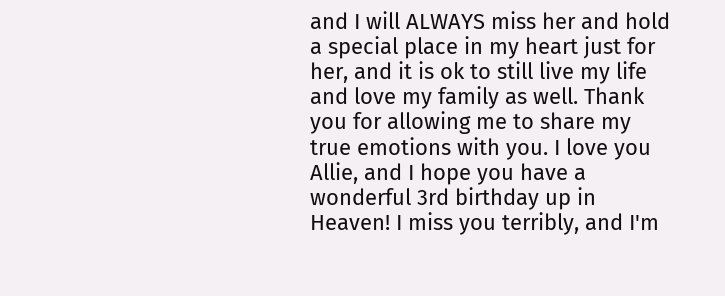and I will ALWAYS miss her and hold a special place in my heart just for her, and it is ok to still live my life and love my family as well. Thank you for allowing me to share my true emotions with you. I love you Allie, and I hope you have a wonderful 3rd birthday up in Heaven! I miss you terribly, and I'm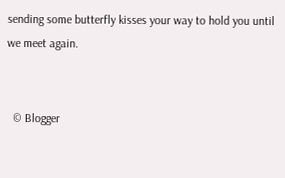sending some butterfly kisses your way to hold you until we meet again.


  © Blogger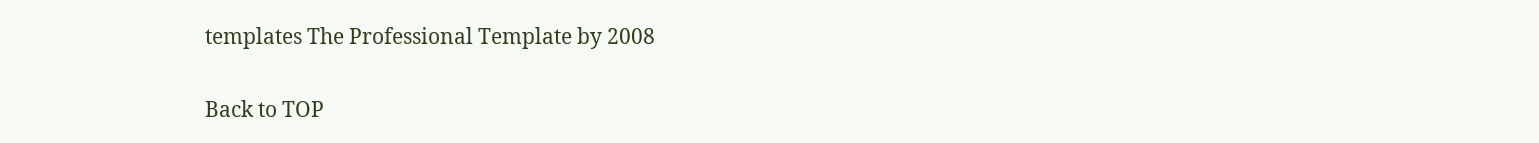templates The Professional Template by 2008

Back to TOP